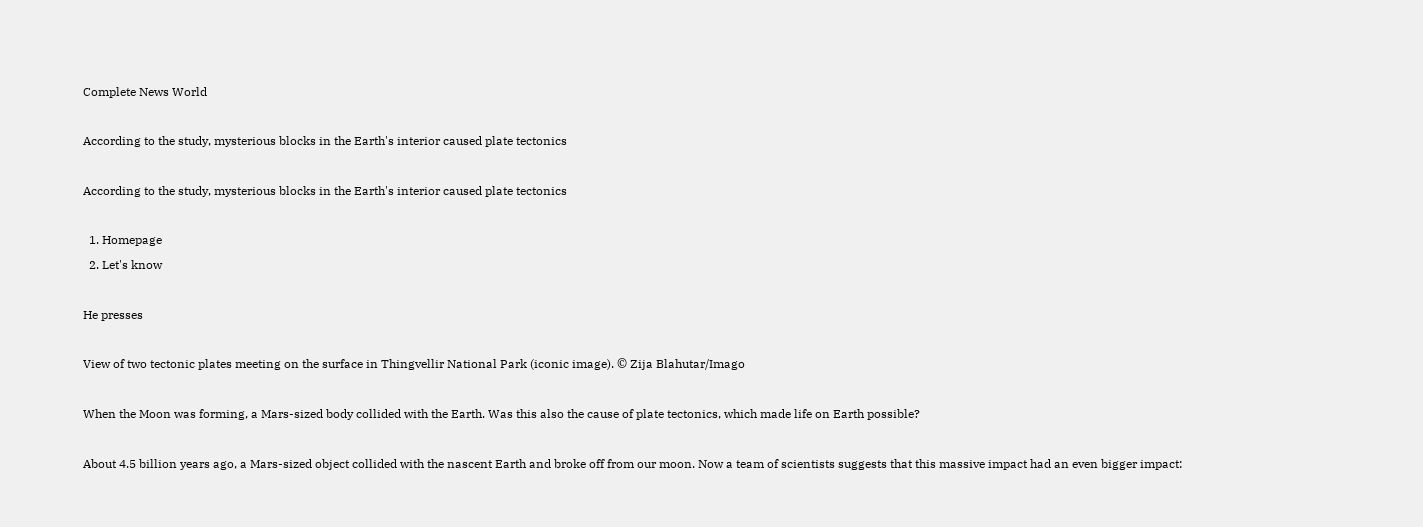Complete News World

According to the study, mysterious blocks in the Earth's interior caused plate tectonics

According to the study, mysterious blocks in the Earth's interior caused plate tectonics

  1. Homepage
  2. Let's know

He presses

View of two tectonic plates meeting on the surface in Thingvellir National Park (iconic image). © Zija Blahutar/Imago

When the Moon was forming, a Mars-sized body collided with the Earth. Was this also the cause of plate tectonics, which made life on Earth possible?

About 4.5 billion years ago, a Mars-sized object collided with the nascent Earth and broke off from our moon. Now a team of scientists suggests that this massive impact had an even bigger impact: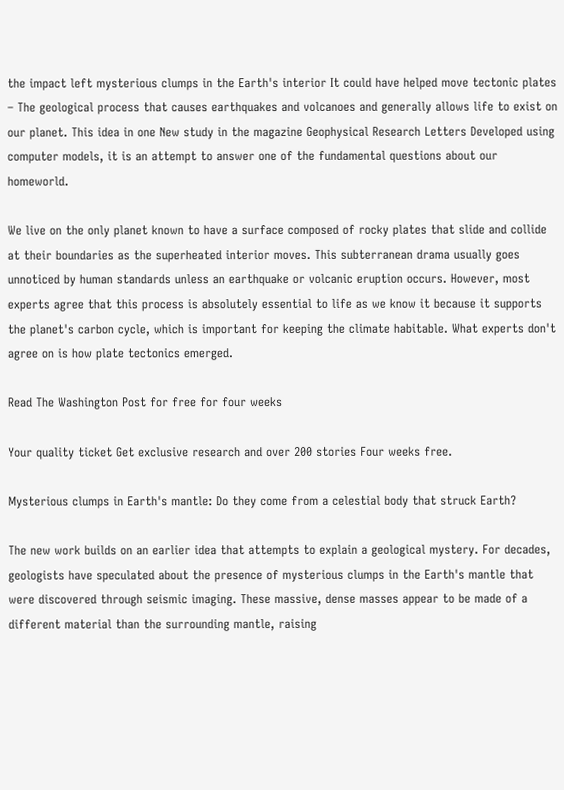the impact left mysterious clumps in the Earth's interior It could have helped move tectonic plates – The geological process that causes earthquakes and volcanoes and generally allows life to exist on our planet. This idea in one New study in the magazine Geophysical Research Letters Developed using computer models, it is an attempt to answer one of the fundamental questions about our homeworld.

We live on the only planet known to have a surface composed of rocky plates that slide and collide at their boundaries as the superheated interior moves. This subterranean drama usually goes unnoticed by human standards unless an earthquake or volcanic eruption occurs. However, most experts agree that this process is absolutely essential to life as we know it because it supports the planet's carbon cycle, which is important for keeping the climate habitable. What experts don't agree on is how plate tectonics emerged.

Read The Washington Post for free for four weeks

Your quality ticket Get exclusive research and over 200 stories Four weeks free.

Mysterious clumps in Earth's mantle: Do they come from a celestial body that struck Earth?

The new work builds on an earlier idea that attempts to explain a geological mystery. For decades, geologists have speculated about the presence of mysterious clumps in the Earth's mantle that were discovered through seismic imaging. These massive, dense masses appear to be made of a different material than the surrounding mantle, raising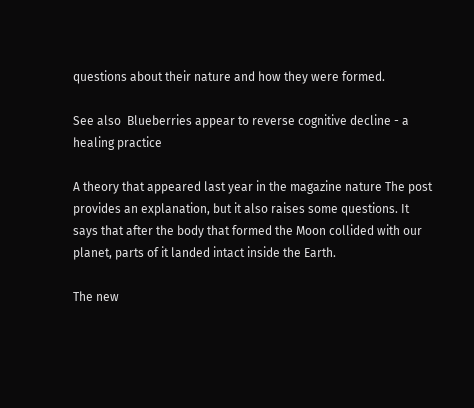questions about their nature and how they were formed.

See also  Blueberries appear to reverse cognitive decline - a healing practice

A theory that appeared last year in the magazine nature The post provides an explanation, but it also raises some questions. It says that after the body that formed the Moon collided with our planet, parts of it landed intact inside the Earth.

The new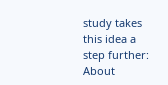study takes this idea a step further: About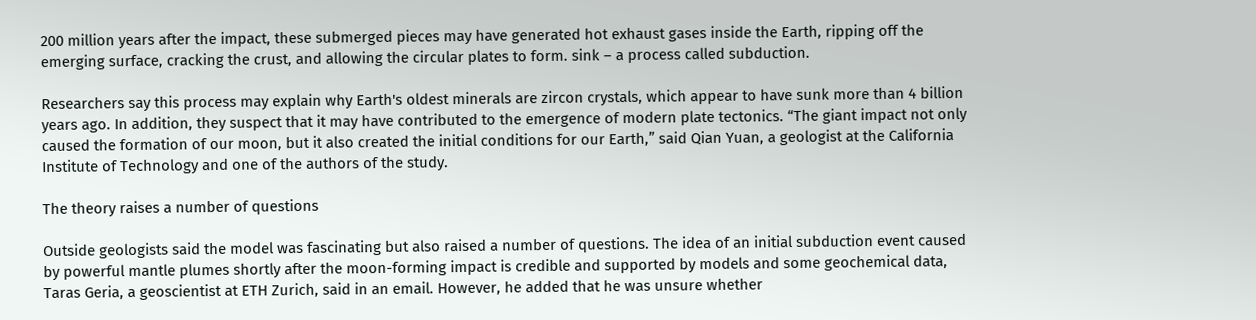200 million years after the impact, these submerged pieces may have generated hot exhaust gases inside the Earth, ripping off the emerging surface, cracking the crust, and allowing the circular plates to form. sink – a process called subduction.

Researchers say this process may explain why Earth's oldest minerals are zircon crystals, which appear to have sunk more than 4 billion years ago. In addition, they suspect that it may have contributed to the emergence of modern plate tectonics. “The giant impact not only caused the formation of our moon, but it also created the initial conditions for our Earth,” said Qian Yuan, a geologist at the California Institute of Technology and one of the authors of the study.

The theory raises a number of questions

Outside geologists said the model was fascinating but also raised a number of questions. The idea of an initial subduction event caused by powerful mantle plumes shortly after the moon-forming impact is credible and supported by models and some geochemical data, Taras Geria, a geoscientist at ETH Zurich, said in an email. However, he added that he was unsure whether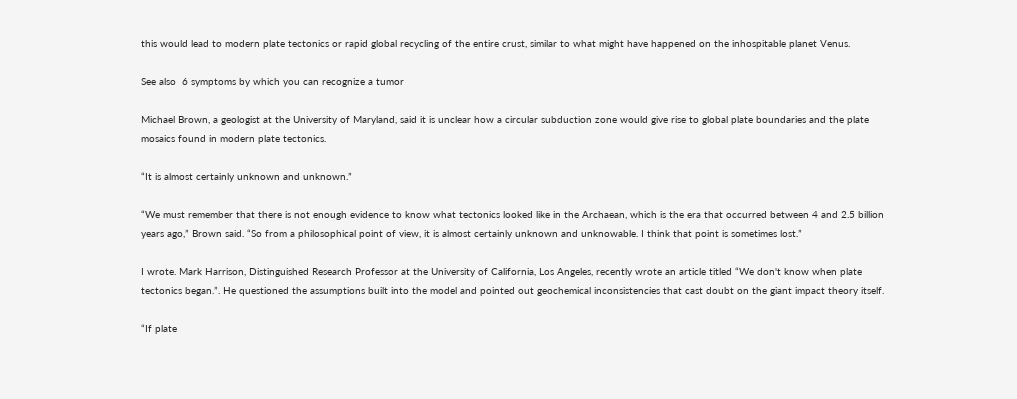this would lead to modern plate tectonics or rapid global recycling of the entire crust, similar to what might have happened on the inhospitable planet Venus.

See also  6 symptoms by which you can recognize a tumor

Michael Brown, a geologist at the University of Maryland, said it is unclear how a circular subduction zone would give rise to global plate boundaries and the plate mosaics found in modern plate tectonics.

“It is almost certainly unknown and unknown.”

“We must remember that there is not enough evidence to know what tectonics looked like in the Archaean, which is the era that occurred between 4 and 2.5 billion years ago,” Brown said. “So from a philosophical point of view, it is almost certainly unknown and unknowable. I think that point is sometimes lost.”

I wrote. Mark Harrison, Distinguished Research Professor at the University of California, Los Angeles, recently wrote an article titled “We don't know when plate tectonics began.”. He questioned the assumptions built into the model and pointed out geochemical inconsistencies that cast doubt on the giant impact theory itself.

“If plate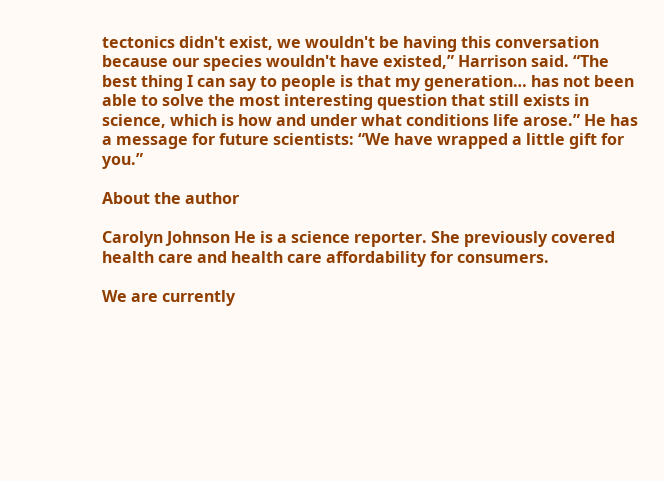tectonics didn't exist, we wouldn't be having this conversation because our species wouldn't have existed,” Harrison said. “The best thing I can say to people is that my generation… has not been able to solve the most interesting question that still exists in science, which is how and under what conditions life arose.” He has a message for future scientists: “We have wrapped a little gift for you.”

About the author

Carolyn Johnson He is a science reporter. She previously covered health care and health care affordability for consumers.

We are currently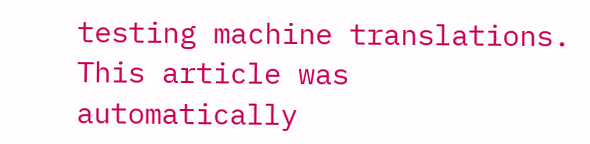testing machine translations. This article was automatically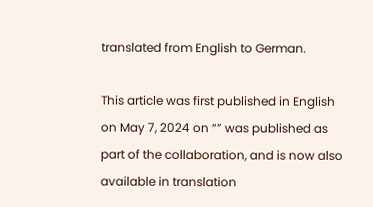translated from English to German.

This article was first published in English on May 7, 2024 on “” was published as part of the collaboration, and is now also available in translation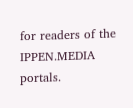for readers of the IPPEN.MEDIA portals.